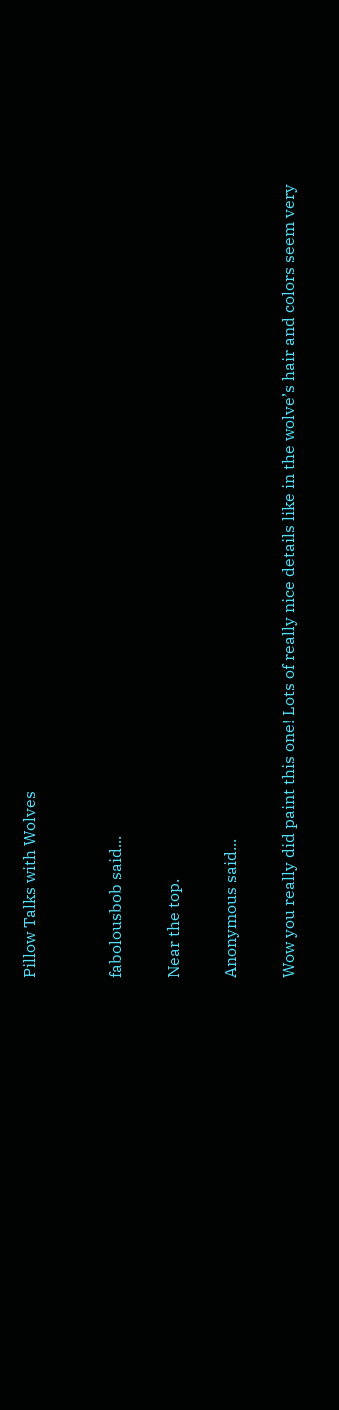Pillow Talks with Wolves


fabolousbob said...

Near the top.

Anonymous said...

Wow you really did paint this one! Lots of really nice details like in the wolve’s hair and colors seem very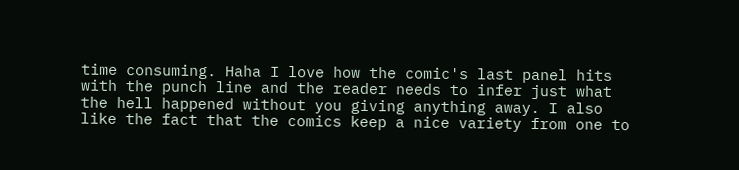time consuming. Haha I love how the comic's last panel hits with the punch line and the reader needs to infer just what the hell happened without you giving anything away. I also like the fact that the comics keep a nice variety from one to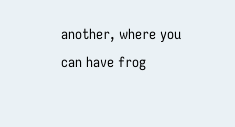another, where you can have frog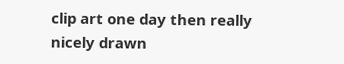clip art one day then really nicely drawn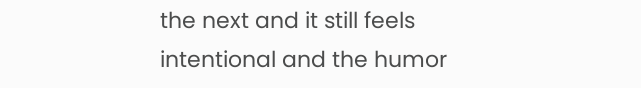the next and it still feels intentional and the humor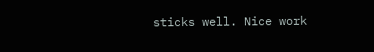sticks well. Nice work